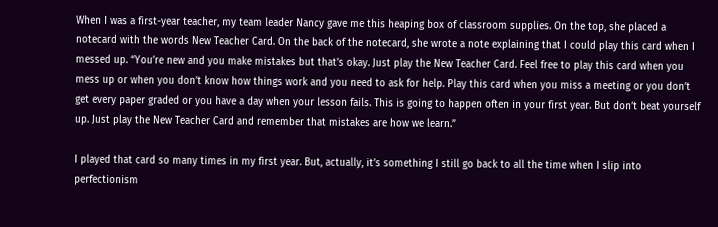When I was a first-year teacher, my team leader Nancy gave me this heaping box of classroom supplies. On the top, she placed a notecard with the words New Teacher Card. On the back of the notecard, she wrote a note explaining that I could play this card when I messed up. “You’re new and you make mistakes but that’s okay. Just play the New Teacher Card. Feel free to play this card when you mess up or when you don’t know how things work and you need to ask for help. Play this card when you miss a meeting or you don’t get every paper graded or you have a day when your lesson fails. This is going to happen often in your first year. But don’t beat yourself up. Just play the New Teacher Card and remember that mistakes are how we learn.”

I played that card so many times in my first year. But, actually, it’s something I still go back to all the time when I slip into perfectionism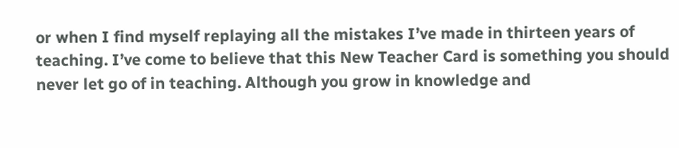or when I find myself replaying all the mistakes I’ve made in thirteen years of teaching. I’ve come to believe that this New Teacher Card is something you should never let go of in teaching. Although you grow in knowledge and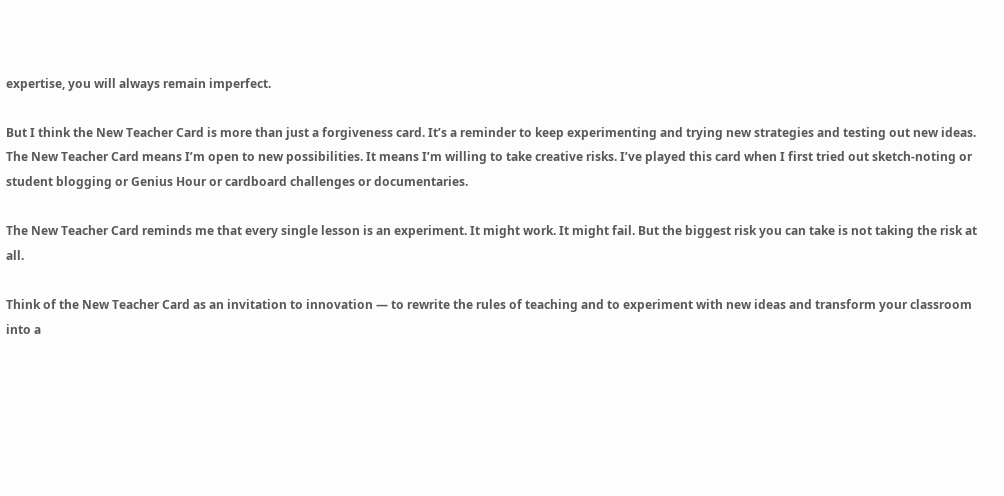expertise, you will always remain imperfect.

But I think the New Teacher Card is more than just a forgiveness card. It’s a reminder to keep experimenting and trying new strategies and testing out new ideas. The New Teacher Card means I’m open to new possibilities. It means I’m willing to take creative risks. I’ve played this card when I first tried out sketch-noting or student blogging or Genius Hour or cardboard challenges or documentaries.

The New Teacher Card reminds me that every single lesson is an experiment. It might work. It might fail. But the biggest risk you can take is not taking the risk at all.

Think of the New Teacher Card as an invitation to innovation — to rewrite the rules of teaching and to experiment with new ideas and transform your classroom into a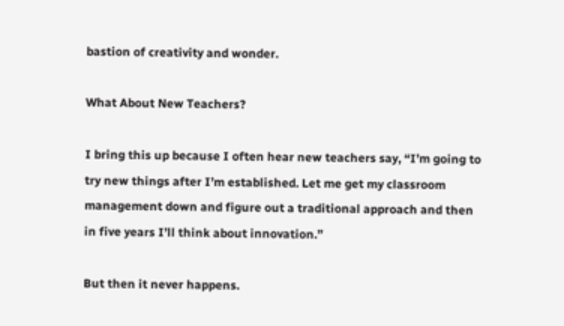bastion of creativity and wonder.

What About New Teachers?

I bring this up because I often hear new teachers say, “I’m going to try new things after I’m established. Let me get my classroom management down and figure out a traditional approach and then in five years I’ll think about innovation.”

But then it never happens.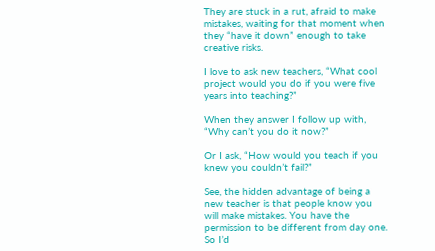They are stuck in a rut, afraid to make mistakes, waiting for that moment when they “have it down” enough to take creative risks.

I love to ask new teachers, “What cool project would you do if you were five years into teaching?”

When they answer I follow up with, “Why can’t you do it now?”

Or I ask, “How would you teach if you knew you couldn’t fail?”

See, the hidden advantage of being a new teacher is that people know you will make mistakes. You have the permission to be different from day one. So I’d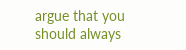argue that you should always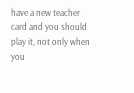have a new teacher card and you should play it, not only when you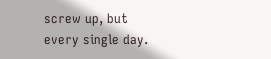screw up, but every single day.